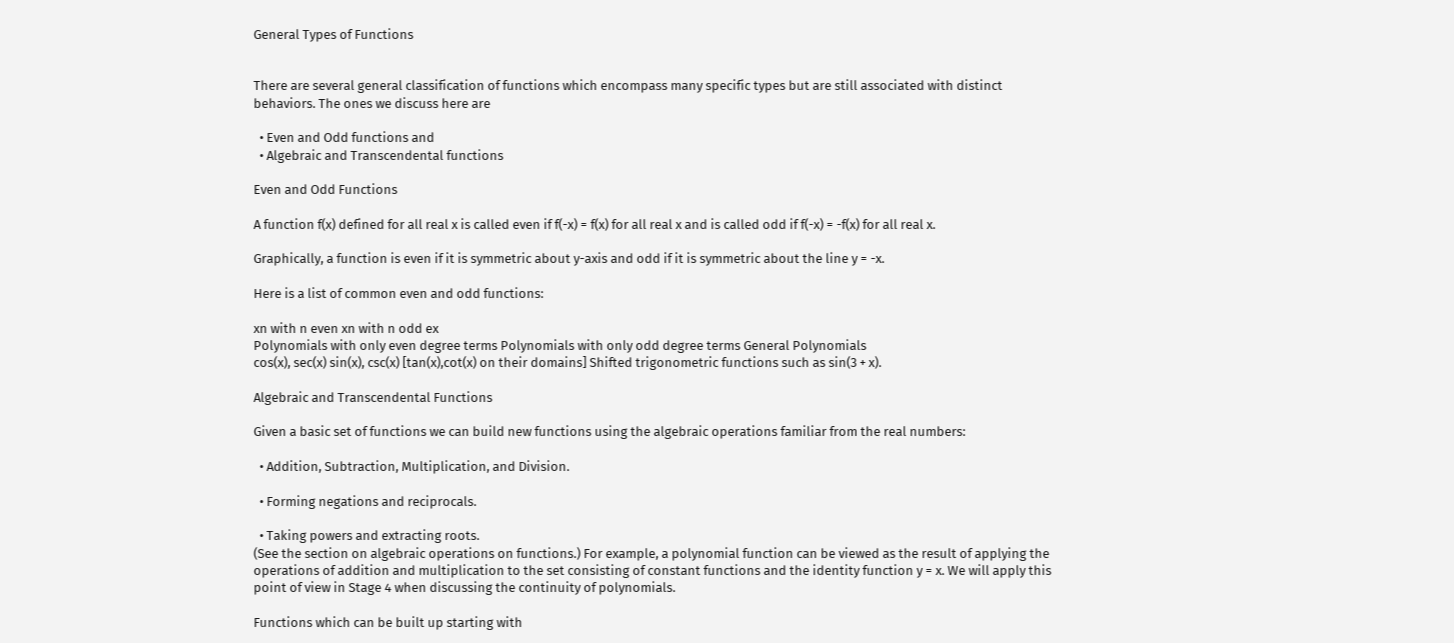General Types of Functions


There are several general classification of functions which encompass many specific types but are still associated with distinct behaviors. The ones we discuss here are

  • Even and Odd functions and
  • Algebraic and Transcendental functions

Even and Odd Functions

A function f(x) defined for all real x is called even if f(-x) = f(x) for all real x and is called odd if f(-x) = -f(x) for all real x.

Graphically, a function is even if it is symmetric about y-axis and odd if it is symmetric about the line y = -x.

Here is a list of common even and odd functions:

xn with n even xn with n odd ex
Polynomials with only even degree terms Polynomials with only odd degree terms General Polynomials
cos(x), sec(x) sin(x), csc(x) [tan(x),cot(x) on their domains] Shifted trigonometric functions such as sin(3 + x).

Algebraic and Transcendental Functions

Given a basic set of functions we can build new functions using the algebraic operations familiar from the real numbers:

  • Addition, Subtraction, Multiplication, and Division.

  • Forming negations and reciprocals.

  • Taking powers and extracting roots.
(See the section on algebraic operations on functions.) For example, a polynomial function can be viewed as the result of applying the operations of addition and multiplication to the set consisting of constant functions and the identity function y = x. We will apply this point of view in Stage 4 when discussing the continuity of polynomials.

Functions which can be built up starting with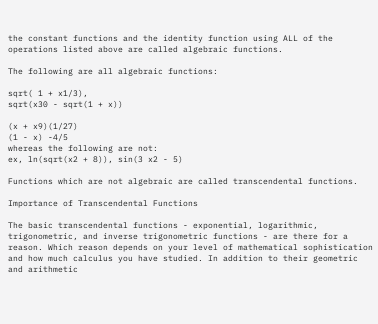the constant functions and the identity function using ALL of the operations listed above are called algebraic functions.

The following are all algebraic functions:

sqrt( 1 + x1/3),
sqrt(x30 - sqrt(1 + x))

(x + x9)(1/27)
(1 - x) -4/5
whereas the following are not:
ex, ln(sqrt(x2 + 8)), sin(3 x2 - 5)

Functions which are not algebraic are called transcendental functions.

Importance of Transcendental Functions

The basic transcendental functions - exponential, logarithmic, trigonometric, and inverse trigonometric functions - are there for a reason. Which reason depends on your level of mathematical sophistication and how much calculus you have studied. In addition to their geometric and arithmetic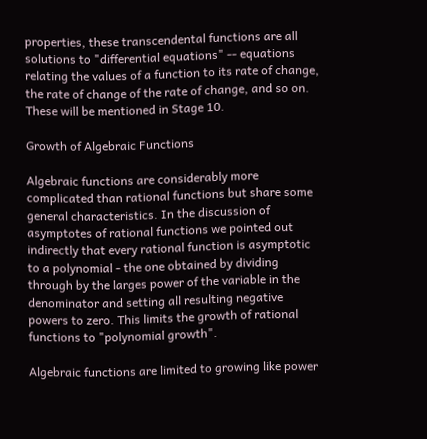properties, these transcendental functions are all solutions to "differential equations" -- equations relating the values of a function to its rate of change, the rate of change of the rate of change, and so on. These will be mentioned in Stage 10.

Growth of Algebraic Functions

Algebraic functions are considerably more complicated than rational functions but share some general characteristics. In the discussion of asymptotes of rational functions we pointed out indirectly that every rational function is asymptotic to a polynomial - the one obtained by dividing through by the larges power of the variable in the denominator and setting all resulting negative powers to zero. This limits the growth of rational functions to "polynomial growth".

Algebraic functions are limited to growing like power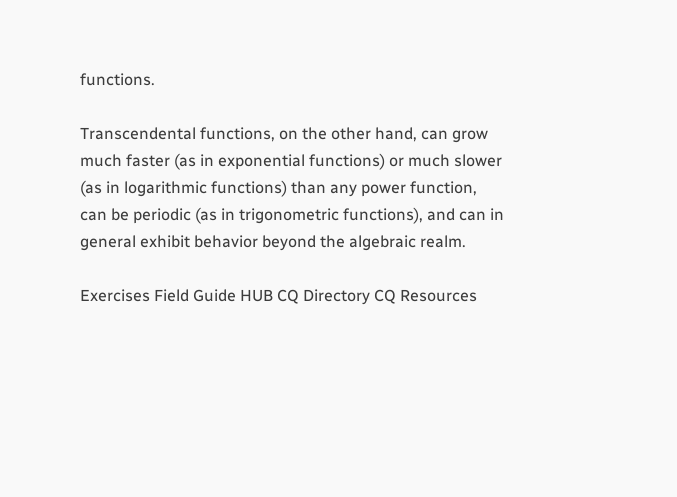functions.

Transcendental functions, on the other hand, can grow much faster (as in exponential functions) or much slower (as in logarithmic functions) than any power function, can be periodic (as in trigonometric functions), and can in general exhibit behavior beyond the algebraic realm.

Exercises Field Guide HUB CQ Directory CQ Resources